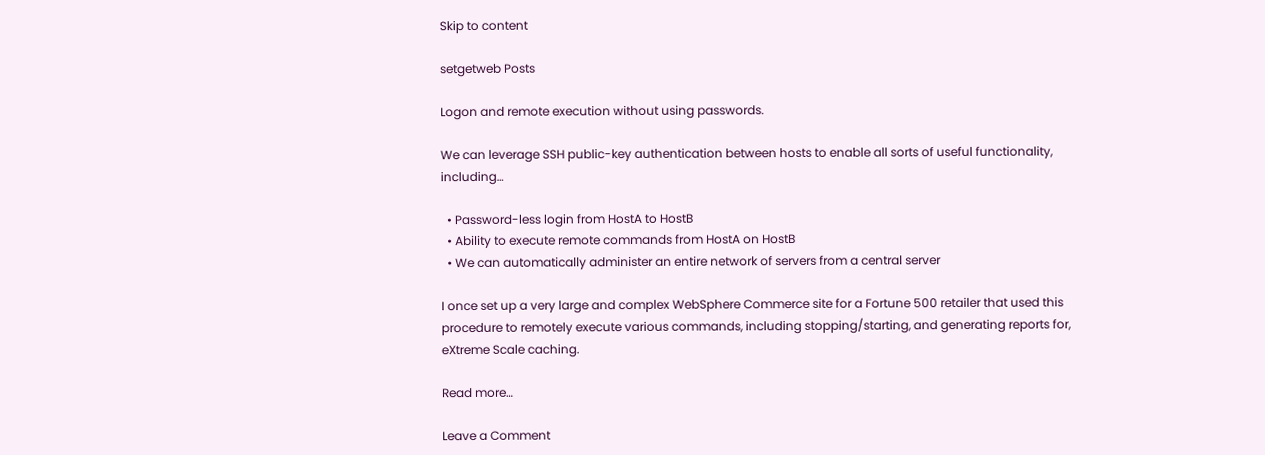Skip to content

setgetweb Posts

Logon and remote execution without using passwords.

We can leverage SSH public-key authentication between hosts to enable all sorts of useful functionality, including…

  • Password-less login from HostA to HostB
  • Ability to execute remote commands from HostA on HostB
  • We can automatically administer an entire network of servers from a central server

I once set up a very large and complex WebSphere Commerce site for a Fortune 500 retailer that used this procedure to remotely execute various commands, including stopping/starting, and generating reports for, eXtreme Scale caching.

Read more…

Leave a Comment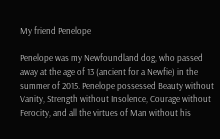My friend Penelope

Penelope was my Newfoundland dog, who passed away at the age of 13 (ancient for a Newfie) in the summer of 2015. Penelope possessed Beauty without Vanity, Strength without Insolence, Courage without Ferocity, and all the virtues of Man without his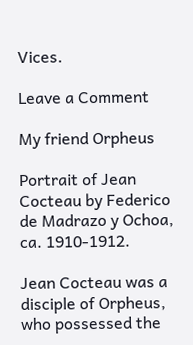Vices.

Leave a Comment

My friend Orpheus

Portrait of Jean Cocteau by Federico de Madrazo y Ochoa, ca. 1910-1912.

Jean Cocteau was a disciple of Orpheus, who possessed the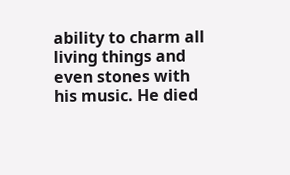ability to charm all living things and even stones with his music. He died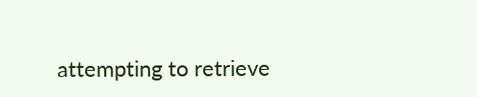attempting to retrieve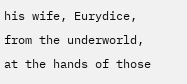his wife, Eurydice, from the underworld, at the hands of those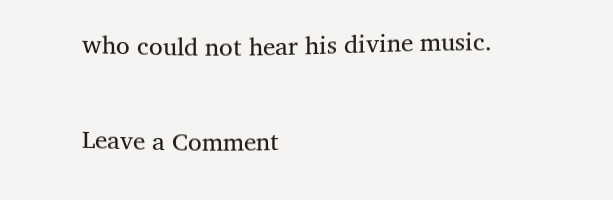who could not hear his divine music.

Leave a Comment